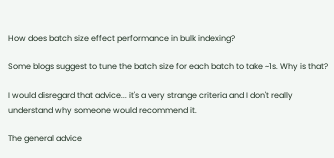How does batch size effect performance in bulk indexing?

Some blogs suggest to tune the batch size for each batch to take ~1s. Why is that?

I would disregard that advice... it's a very strange criteria and I don't really understand why someone would recommend it.

The general advice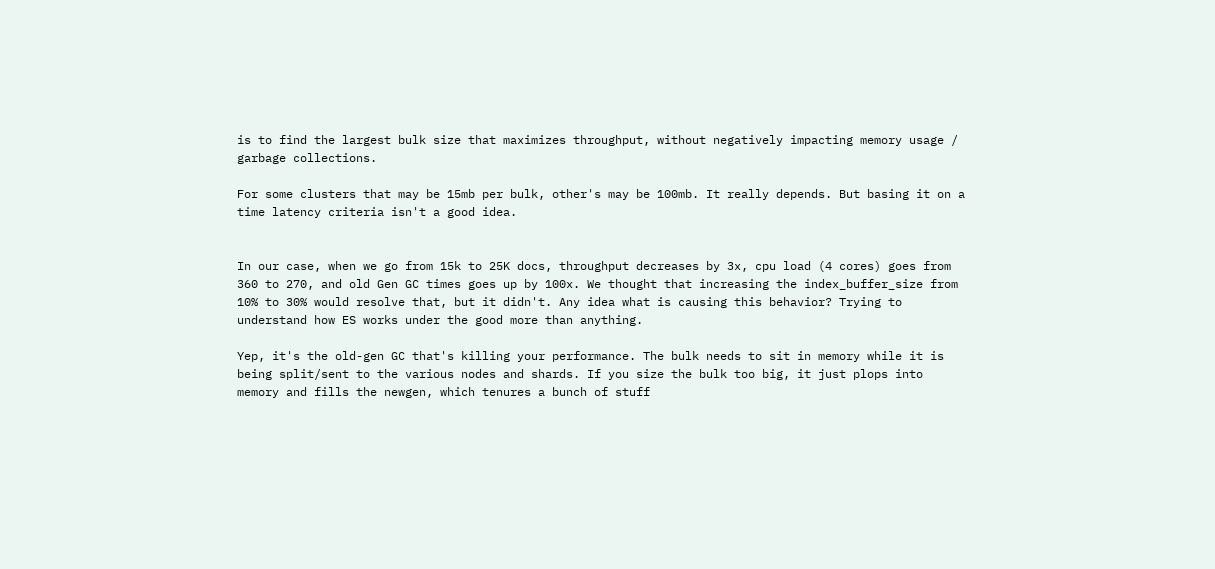is to find the largest bulk size that maximizes throughput, without negatively impacting memory usage / garbage collections.

For some clusters that may be 15mb per bulk, other's may be 100mb. It really depends. But basing it on a time latency criteria isn't a good idea.


In our case, when we go from 15k to 25K docs, throughput decreases by 3x, cpu load (4 cores) goes from 360 to 270, and old Gen GC times goes up by 100x. We thought that increasing the index_buffer_size from 10% to 30% would resolve that, but it didn't. Any idea what is causing this behavior? Trying to understand how ES works under the good more than anything.

Yep, it's the old-gen GC that's killing your performance. The bulk needs to sit in memory while it is being split/sent to the various nodes and shards. If you size the bulk too big, it just plops into memory and fills the newgen, which tenures a bunch of stuff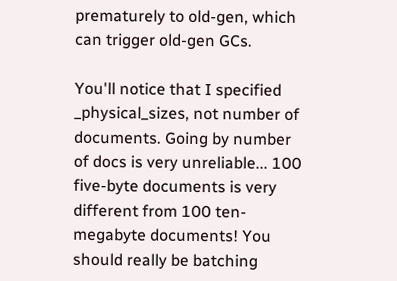prematurely to old-gen, which can trigger old-gen GCs.

You'll notice that I specified _physical_sizes, not number of documents. Going by number of docs is very unreliable... 100 five-byte documents is very different from 100 ten-megabyte documents! You should really be batching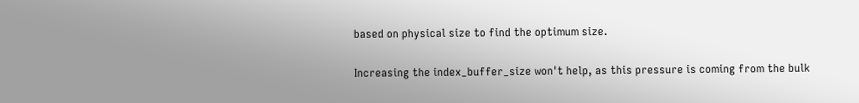based on physical size to find the optimum size.

Increasing the index_buffer_size won't help, as this pressure is coming from the bulk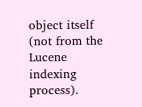object itself (not from the Lucene indexing process).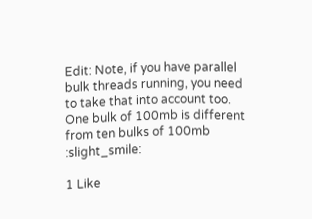Edit: Note, if you have parallel bulk threads running, you need to take that into account too. One bulk of 100mb is different from ten bulks of 100mb :slight_smile:

1 Like